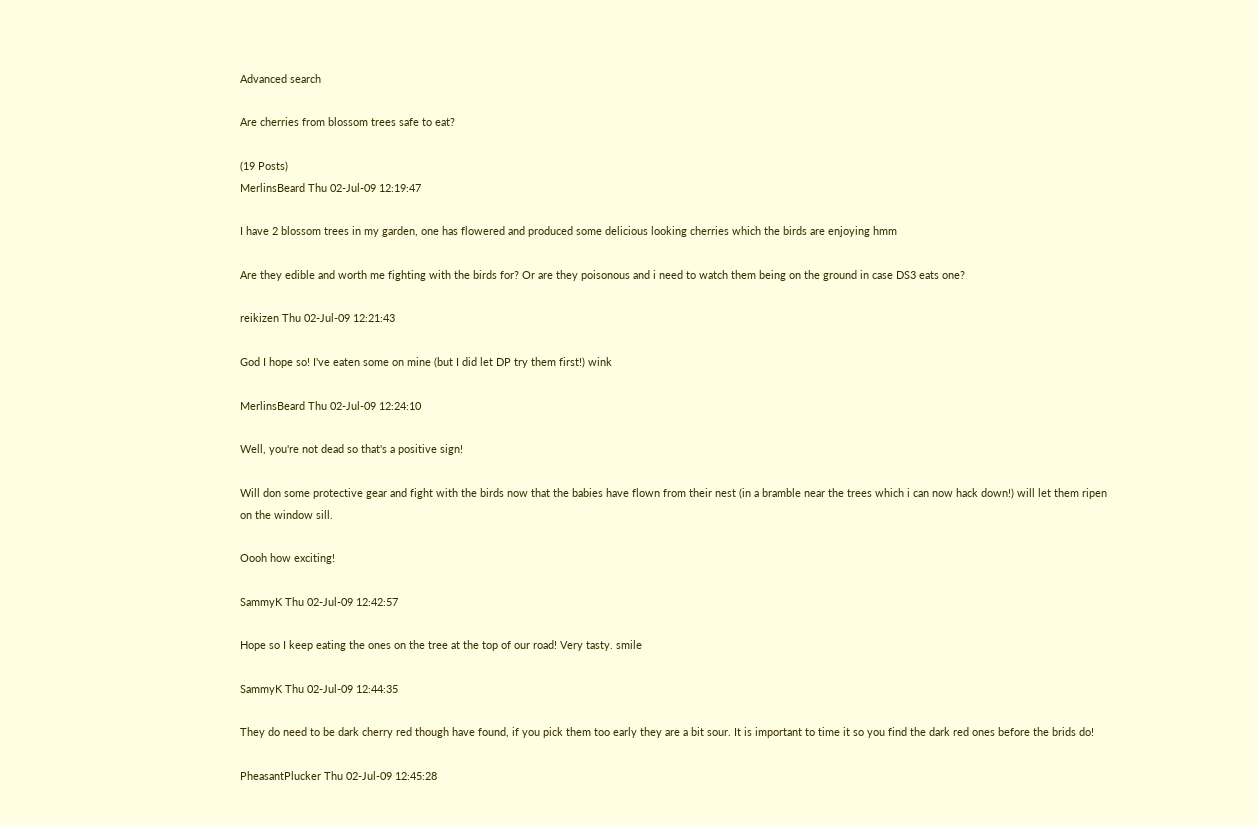Advanced search

Are cherries from blossom trees safe to eat?

(19 Posts)
MerlinsBeard Thu 02-Jul-09 12:19:47

I have 2 blossom trees in my garden, one has flowered and produced some delicious looking cherries which the birds are enjoying hmm

Are they edible and worth me fighting with the birds for? Or are they poisonous and i need to watch them being on the ground in case DS3 eats one?

reikizen Thu 02-Jul-09 12:21:43

God I hope so! I've eaten some on mine (but I did let DP try them first!) wink

MerlinsBeard Thu 02-Jul-09 12:24:10

Well, you're not dead so that's a positive sign!

Will don some protective gear and fight with the birds now that the babies have flown from their nest (in a bramble near the trees which i can now hack down!) will let them ripen on the window sill.

Oooh how exciting!

SammyK Thu 02-Jul-09 12:42:57

Hope so I keep eating the ones on the tree at the top of our road! Very tasty. smile

SammyK Thu 02-Jul-09 12:44:35

They do need to be dark cherry red though have found, if you pick them too early they are a bit sour. It is important to time it so you find the dark red ones before the brids do!

PheasantPlucker Thu 02-Jul-09 12:45:28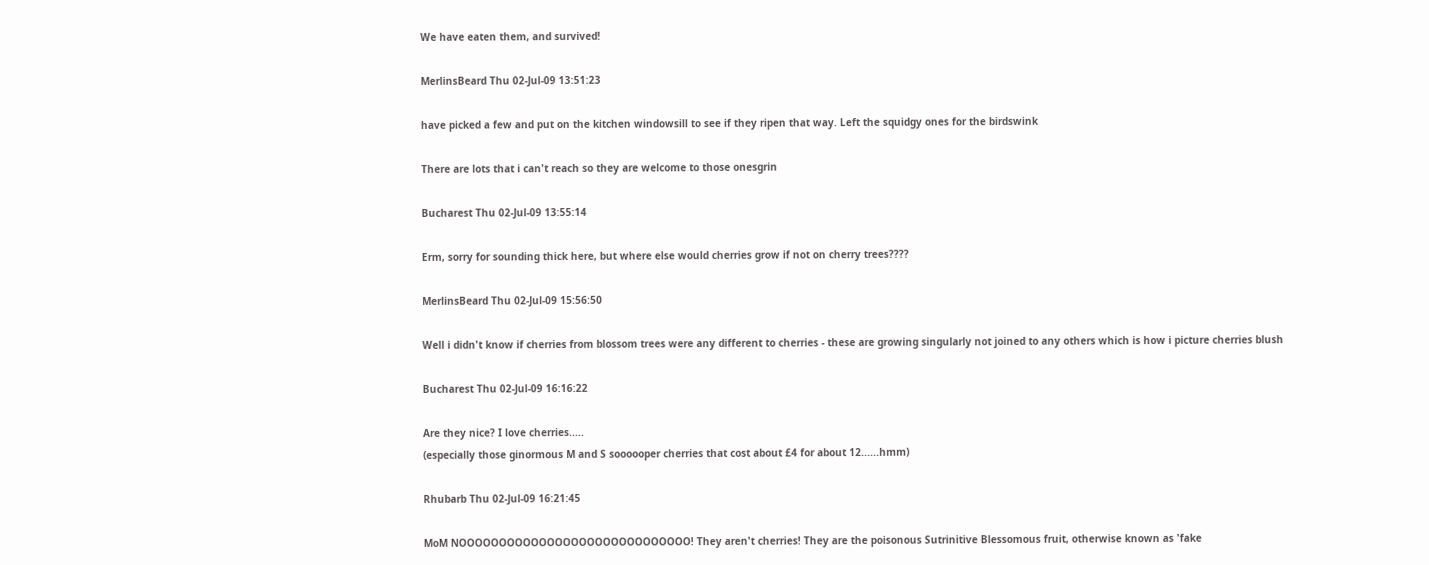We have eaten them, and survived!

MerlinsBeard Thu 02-Jul-09 13:51:23

have picked a few and put on the kitchen windowsill to see if they ripen that way. Left the squidgy ones for the birdswink

There are lots that i can't reach so they are welcome to those onesgrin

Bucharest Thu 02-Jul-09 13:55:14

Erm, sorry for sounding thick here, but where else would cherries grow if not on cherry trees????

MerlinsBeard Thu 02-Jul-09 15:56:50

Well i didn't know if cherries from blossom trees were any different to cherries - these are growing singularly not joined to any others which is how i picture cherries blush

Bucharest Thu 02-Jul-09 16:16:22

Are they nice? I love cherries.....
(especially those ginormous M and S soooooper cherries that cost about £4 for about 12......hmm)

Rhubarb Thu 02-Jul-09 16:21:45

MoM NOOOOOOOOOOOOOOOOOOOOOOOOOOOOO! They aren't cherries! They are the poisonous Sutrinitive Blessomous fruit, otherwise known as 'fake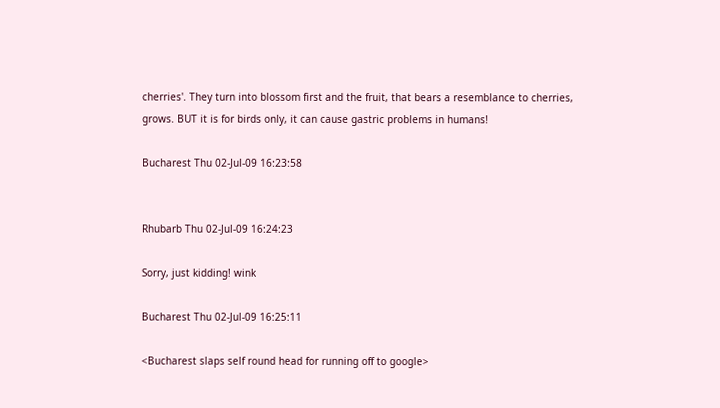cherries'. They turn into blossom first and the fruit, that bears a resemblance to cherries, grows. BUT it is for birds only, it can cause gastric problems in humans!

Bucharest Thu 02-Jul-09 16:23:58


Rhubarb Thu 02-Jul-09 16:24:23

Sorry, just kidding! wink

Bucharest Thu 02-Jul-09 16:25:11

<Bucharest slaps self round head for running off to google>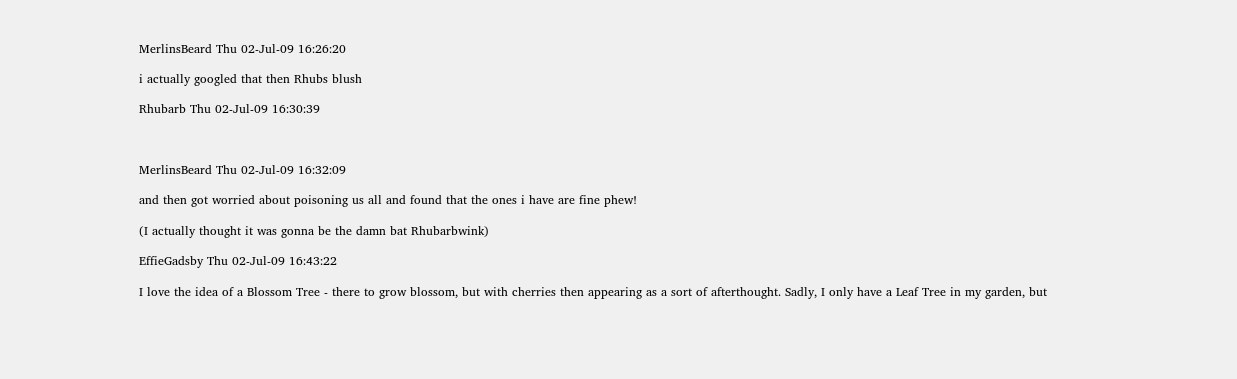MerlinsBeard Thu 02-Jul-09 16:26:20

i actually googled that then Rhubs blush

Rhubarb Thu 02-Jul-09 16:30:39



MerlinsBeard Thu 02-Jul-09 16:32:09

and then got worried about poisoning us all and found that the ones i have are fine phew!

(I actually thought it was gonna be the damn bat Rhubarbwink)

EffieGadsby Thu 02-Jul-09 16:43:22

I love the idea of a Blossom Tree - there to grow blossom, but with cherries then appearing as a sort of afterthought. Sadly, I only have a Leaf Tree in my garden, but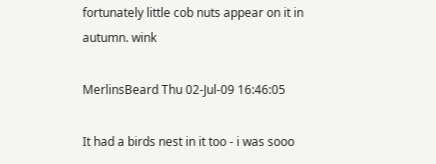fortunately little cob nuts appear on it in autumn. wink

MerlinsBeard Thu 02-Jul-09 16:46:05

It had a birds nest in it too - i was sooo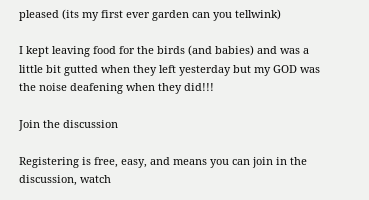pleased (its my first ever garden can you tellwink)

I kept leaving food for the birds (and babies) and was a little bit gutted when they left yesterday but my GOD was the noise deafening when they did!!!

Join the discussion

Registering is free, easy, and means you can join in the discussion, watch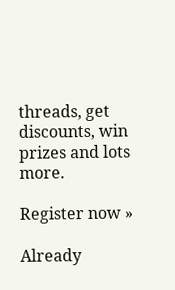threads, get discounts, win prizes and lots more.

Register now »

Already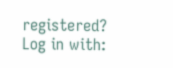registered? Log in with: